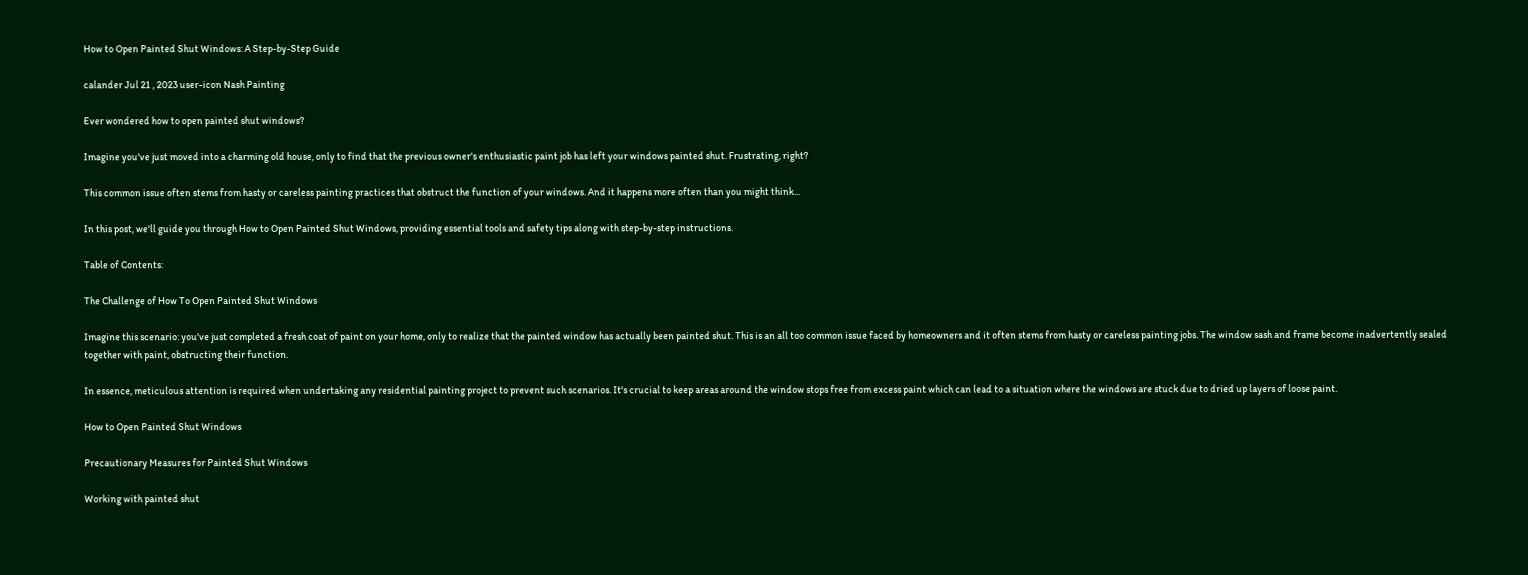How to Open Painted Shut Windows: A Step-by-Step Guide

calander Jul 21 , 2023 user-icon Nash Painting

Ever wondered how to open painted shut windows?

Imagine you've just moved into a charming old house, only to find that the previous owner's enthusiastic paint job has left your windows painted shut. Frustrating, right?

This common issue often stems from hasty or careless painting practices that obstruct the function of your windows. And it happens more often than you might think...

In this post, we'll guide you through How to Open Painted Shut Windows, providing essential tools and safety tips along with step-by-step instructions.

Table of Contents:

The Challenge of How To Open Painted Shut Windows

Imagine this scenario: you've just completed a fresh coat of paint on your home, only to realize that the painted window has actually been painted shut. This is an all too common issue faced by homeowners and it often stems from hasty or careless painting jobs. The window sash and frame become inadvertently sealed together with paint, obstructing their function.

In essence, meticulous attention is required when undertaking any residential painting project to prevent such scenarios. It's crucial to keep areas around the window stops free from excess paint which can lead to a situation where the windows are stuck due to dried up layers of loose paint.

How to Open Painted Shut Windows

Precautionary Measures for Painted Shut Windows

Working with painted shut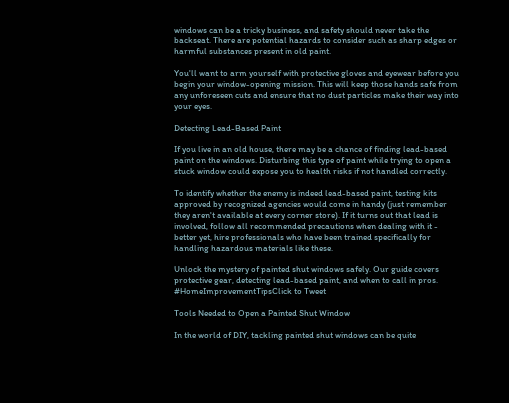windows can be a tricky business, and safety should never take the backseat. There are potential hazards to consider such as sharp edges or harmful substances present in old paint.

You'll want to arm yourself with protective gloves and eyewear before you begin your window-opening mission. This will keep those hands safe from any unforeseen cuts and ensure that no dust particles make their way into your eyes.

Detecting Lead-Based Paint

If you live in an old house, there may be a chance of finding lead-based paint on the windows. Disturbing this type of paint while trying to open a stuck window could expose you to health risks if not handled correctly.

To identify whether the enemy is indeed lead-based paint, testing kits approved by recognized agencies would come in handy (just remember they aren't available at every corner store). If it turns out that lead is involved, follow all recommended precautions when dealing with it - better yet, hire professionals who have been trained specifically for handling hazardous materials like these.

Unlock the mystery of painted shut windows safely. Our guide covers protective gear, detecting lead-based paint, and when to call in pros. #HomeImprovementTipsClick to Tweet

Tools Needed to Open a Painted Shut Window

In the world of DIY, tackling painted shut windows can be quite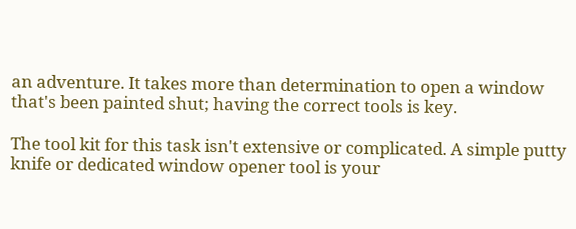an adventure. It takes more than determination to open a window that's been painted shut; having the correct tools is key.

The tool kit for this task isn't extensive or complicated. A simple putty knife or dedicated window opener tool is your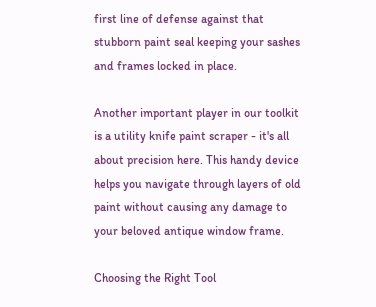first line of defense against that stubborn paint seal keeping your sashes and frames locked in place.

Another important player in our toolkit is a utility knife paint scraper - it's all about precision here. This handy device helps you navigate through layers of old paint without causing any damage to your beloved antique window frame.

Choosing the Right Tool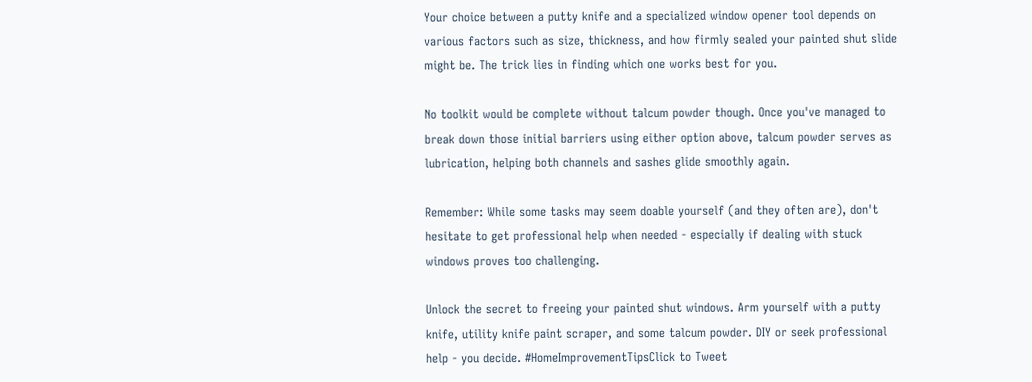Your choice between a putty knife and a specialized window opener tool depends on various factors such as size, thickness, and how firmly sealed your painted shut slide might be. The trick lies in finding which one works best for you.

No toolkit would be complete without talcum powder though. Once you've managed to break down those initial barriers using either option above, talcum powder serves as lubrication, helping both channels and sashes glide smoothly again.

Remember: While some tasks may seem doable yourself (and they often are), don't hesitate to get professional help when needed - especially if dealing with stuck windows proves too challenging.

Unlock the secret to freeing your painted shut windows. Arm yourself with a putty knife, utility knife paint scraper, and some talcum powder. DIY or seek professional help - you decide. #HomeImprovementTipsClick to Tweet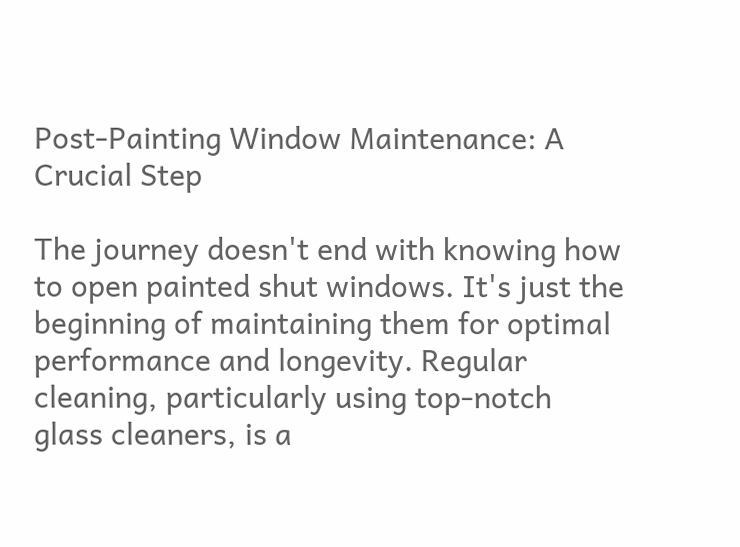Post-Painting Window Maintenance: A Crucial Step

The journey doesn't end with knowing how to open painted shut windows. It's just the beginning of maintaining them for optimal performance and longevity. Regular cleaning, particularly using top-notch glass cleaners, is a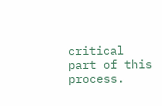critical part of this process.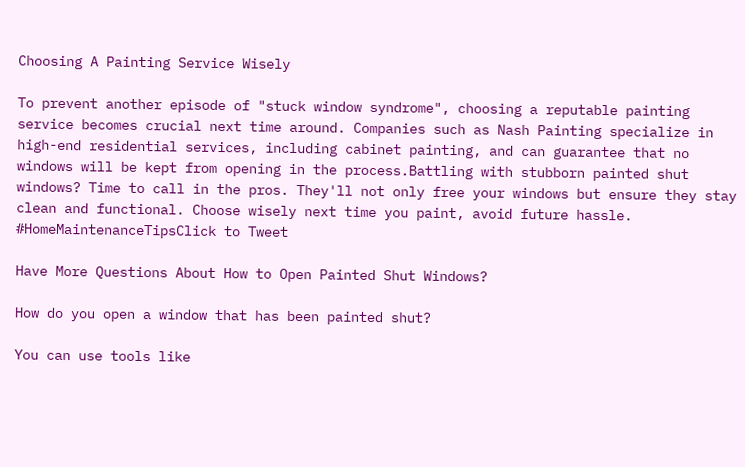Choosing A Painting Service Wisely

To prevent another episode of "stuck window syndrome", choosing a reputable painting service becomes crucial next time around. Companies such as Nash Painting specialize in high-end residential services, including cabinet painting, and can guarantee that no windows will be kept from opening in the process.Battling with stubborn painted shut windows? Time to call in the pros. They'll not only free your windows but ensure they stay clean and functional. Choose wisely next time you paint, avoid future hassle. #HomeMaintenanceTipsClick to Tweet

Have More Questions About How to Open Painted Shut Windows?

How do you open a window that has been painted shut?

You can use tools like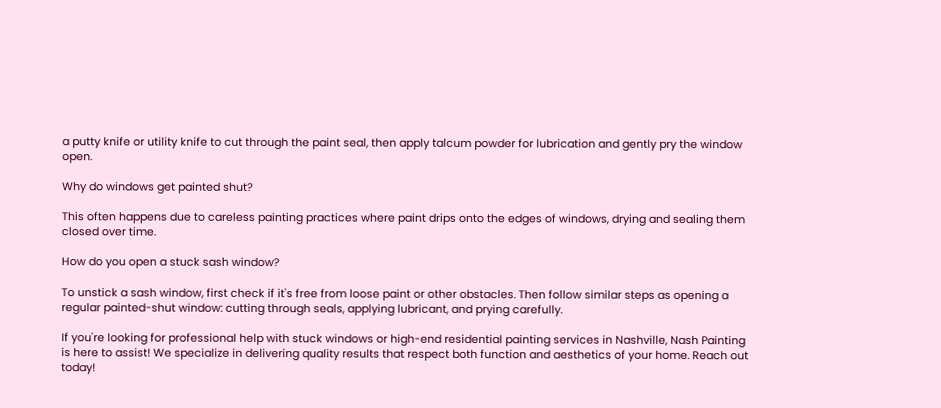a putty knife or utility knife to cut through the paint seal, then apply talcum powder for lubrication and gently pry the window open.

Why do windows get painted shut?

This often happens due to careless painting practices where paint drips onto the edges of windows, drying and sealing them closed over time.

How do you open a stuck sash window?

To unstick a sash window, first check if it's free from loose paint or other obstacles. Then follow similar steps as opening a regular painted-shut window: cutting through seals, applying lubricant, and prying carefully.

If you're looking for professional help with stuck windows or high-end residential painting services in Nashville, Nash Painting is here to assist! We specialize in delivering quality results that respect both function and aesthetics of your home. Reach out today!